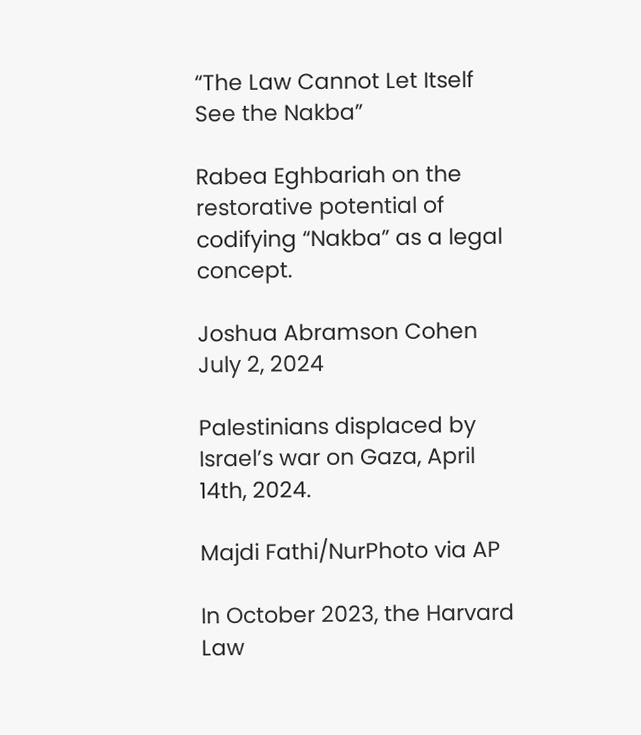“The Law Cannot Let Itself See the Nakba”

Rabea Eghbariah on the restorative potential of codifying “Nakba” as a legal concept.

Joshua Abramson Cohen
July 2, 2024

Palestinians displaced by Israel’s war on Gaza, April 14th, 2024.

Majdi Fathi/NurPhoto via AP

In October 2023, the Harvard Law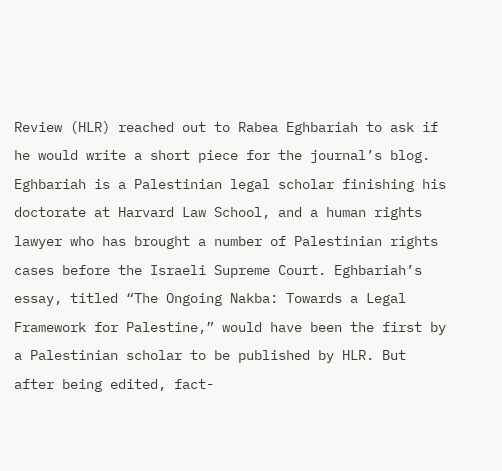Review (HLR) reached out to Rabea Eghbariah to ask if he would write a short piece for the journal’s blog. Eghbariah is a Palestinian legal scholar finishing his doctorate at Harvard Law School, and a human rights lawyer who has brought a number of Palestinian rights cases before the Israeli Supreme Court. Eghbariah’s essay, titled “The Ongoing Nakba: Towards a Legal Framework for Palestine,” would have been the first by a Palestinian scholar to be published by HLR. But after being edited, fact-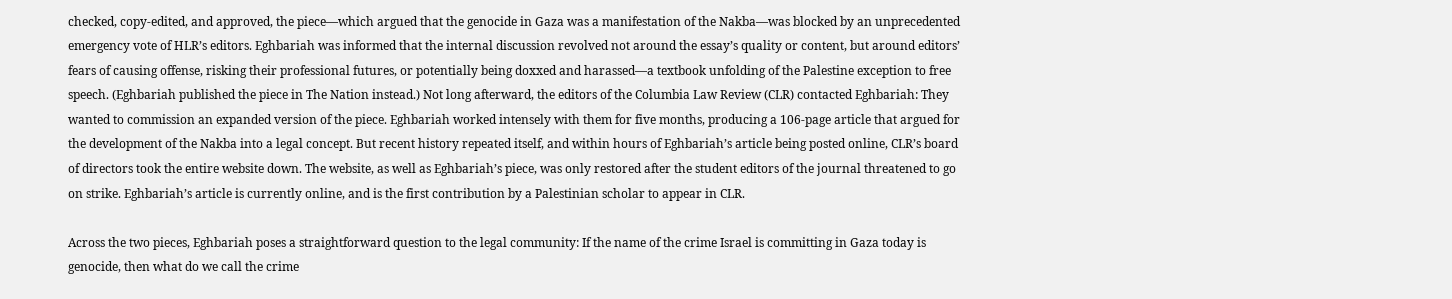checked, copy-edited, and approved, the piece—which argued that the genocide in Gaza was a manifestation of the Nakba—was blocked by an unprecedented emergency vote of HLR’s editors. Eghbariah was informed that the internal discussion revolved not around the essay’s quality or content, but around editors’ fears of causing offense, risking their professional futures, or potentially being doxxed and harassed—a textbook unfolding of the Palestine exception to free speech. (Eghbariah published the piece in The Nation instead.) Not long afterward, the editors of the Columbia Law Review (CLR) contacted Eghbariah: They wanted to commission an expanded version of the piece. Eghbariah worked intensely with them for five months, producing a 106-page article that argued for the development of the Nakba into a legal concept. But recent history repeated itself, and within hours of Eghbariah’s article being posted online, CLR’s board of directors took the entire website down. The website, as well as Eghbariah’s piece, was only restored after the student editors of the journal threatened to go on strike. Eghbariah’s article is currently online, and is the first contribution by a Palestinian scholar to appear in CLR.

Across the two pieces, Eghbariah poses a straightforward question to the legal community: If the name of the crime Israel is committing in Gaza today is genocide, then what do we call the crime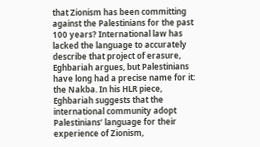that Zionism has been committing against the Palestinians for the past 100 years? International law has lacked the language to accurately describe that project of erasure, Eghbariah argues, but Palestinians have long had a precise name for it: the Nakba. In his HLR piece, Eghbariah suggests that the international community adopt Palestinians’ language for their experience of Zionism,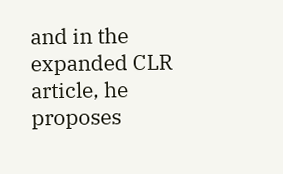and in the expanded CLR article, he proposes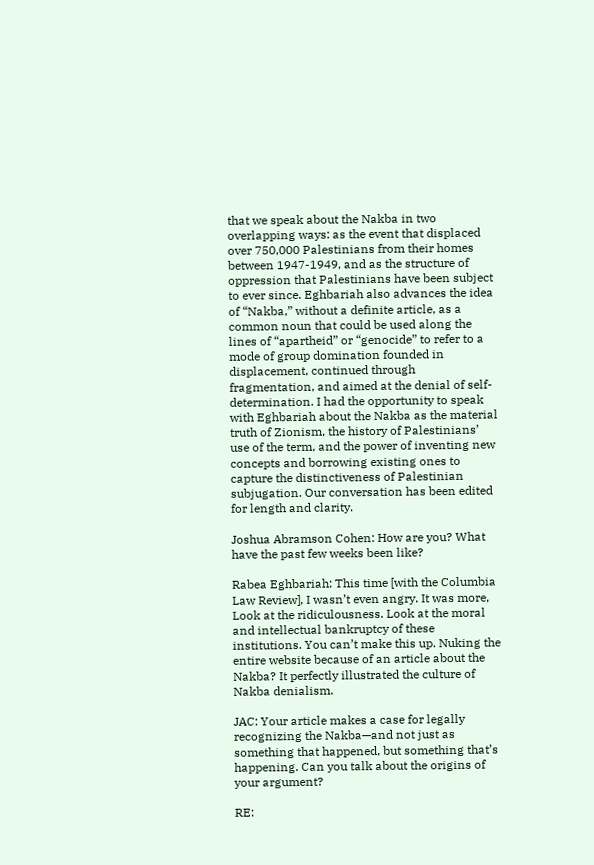that we speak about the Nakba in two overlapping ways: as the event that displaced over 750,000 Palestinians from their homes between 1947-1949, and as the structure of oppression that Palestinians have been subject to ever since. Eghbariah also advances the idea of “Nakba,” without a definite article, as a common noun that could be used along the lines of “apartheid” or “genocide” to refer to a mode of group domination founded in displacement, continued through fragmentation, and aimed at the denial of self-determination. I had the opportunity to speak with Eghbariah about the Nakba as the material truth of Zionism, the history of Palestinians’ use of the term, and the power of inventing new concepts and borrowing existing ones to capture the distinctiveness of Palestinian subjugation. Our conversation has been edited for length and clarity.

Joshua Abramson Cohen: How are you? What have the past few weeks been like?

Rabea Eghbariah: This time [with the Columbia Law Review], I wasn’t even angry. It was more, Look at the ridiculousness. Look at the moral and intellectual bankruptcy of these institutions. You can’t make this up. Nuking the entire website because of an article about the Nakba? It perfectly illustrated the culture of Nakba denialism.

JAC: Your article makes a case for legally recognizing the Nakba—and not just as something that happened, but something that’s happening. Can you talk about the origins of your argument?

RE: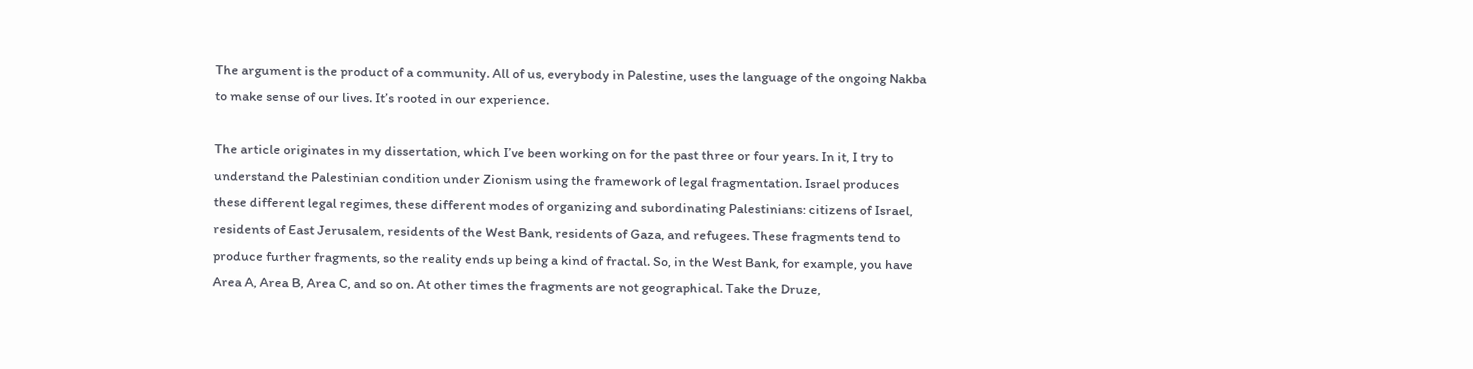The argument is the product of a community. All of us, everybody in Palestine, uses the language of the ongoing Nakba to make sense of our lives. It’s rooted in our experience.

The article originates in my dissertation, which I’ve been working on for the past three or four years. In it, I try to understand the Palestinian condition under Zionism using the framework of legal fragmentation. Israel produces these different legal regimes, these different modes of organizing and subordinating Palestinians: citizens of Israel, residents of East Jerusalem, residents of the West Bank, residents of Gaza, and refugees. These fragments tend to produce further fragments, so the reality ends up being a kind of fractal. So, in the West Bank, for example, you have Area A, Area B, Area C, and so on. At other times the fragments are not geographical. Take the Druze,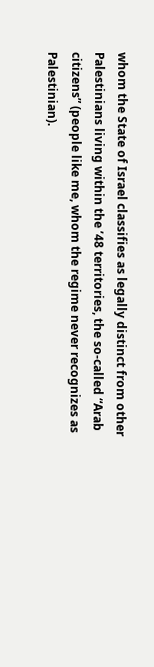whom the State of Israel classifies as legally distinct from other Palestinians living within the ’48 territories, the so-called “Arab citizens” (people like me, whom the regime never recognizes as Palestinian).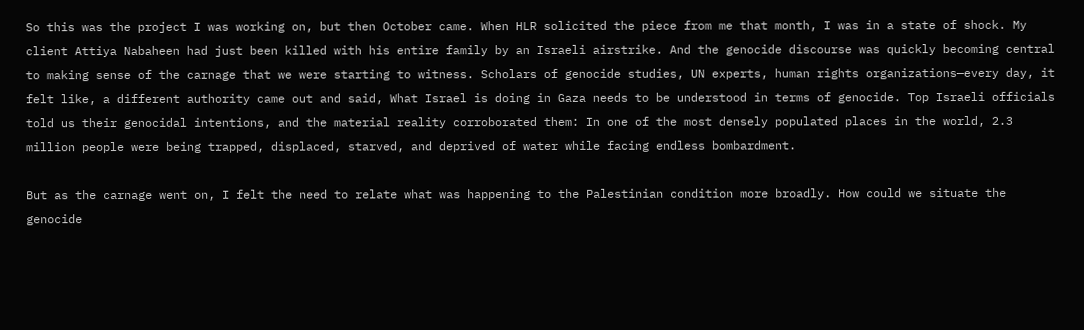So this was the project I was working on, but then October came. When HLR solicited the piece from me that month, I was in a state of shock. My client Attiya Nabaheen had just been killed with his entire family by an Israeli airstrike. And the genocide discourse was quickly becoming central to making sense of the carnage that we were starting to witness. Scholars of genocide studies, UN experts, human rights organizations—every day, it felt like, a different authority came out and said, What Israel is doing in Gaza needs to be understood in terms of genocide. Top Israeli officials told us their genocidal intentions, and the material reality corroborated them: In one of the most densely populated places in the world, 2.3 million people were being trapped, displaced, starved, and deprived of water while facing endless bombardment.

But as the carnage went on, I felt the need to relate what was happening to the Palestinian condition more broadly. How could we situate the genocide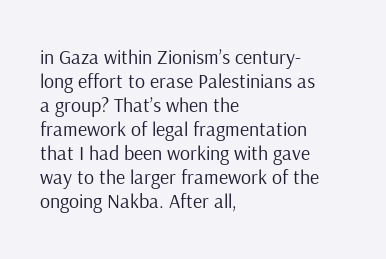in Gaza within Zionism’s century-long effort to erase Palestinians as a group? That’s when the framework of legal fragmentation that I had been working with gave way to the larger framework of the ongoing Nakba. After all,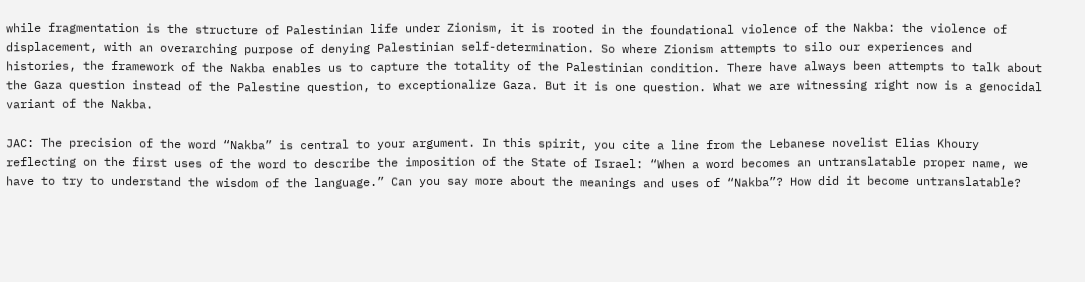while fragmentation is the structure of Palestinian life under Zionism, it is rooted in the foundational violence of the Nakba: the violence of displacement, with an overarching purpose of denying Palestinian self-determination. So where Zionism attempts to silo our experiences and histories, the framework of the Nakba enables us to capture the totality of the Palestinian condition. There have always been attempts to talk about the Gaza question instead of the Palestine question, to exceptionalize Gaza. But it is one question. What we are witnessing right now is a genocidal variant of the Nakba.

JAC: The precision of the word “Nakba” is central to your argument. In this spirit, you cite a line from the Lebanese novelist Elias Khoury reflecting on the first uses of the word to describe the imposition of the State of Israel: “When a word becomes an untranslatable proper name, we have to try to understand the wisdom of the language.” Can you say more about the meanings and uses of “Nakba”? How did it become untranslatable?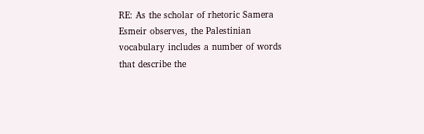RE: As the scholar of rhetoric Samera Esmeir observes, the Palestinian vocabulary includes a number of words that describe the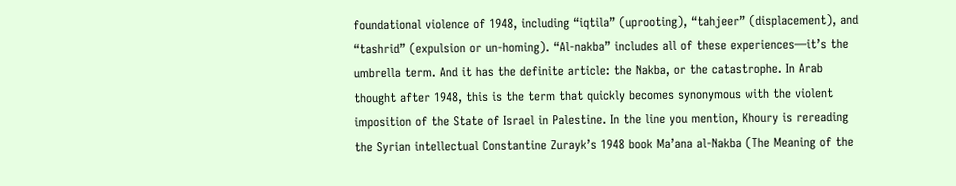foundational violence of 1948, including “iqtila” (uprooting), “tahjeer” (displacement), and “tashrid” (expulsion or un-homing). “Al-nakba” includes all of these experiences—it’s the umbrella term. And it has the definite article: the Nakba, or the catastrophe. In Arab thought after 1948, this is the term that quickly becomes synonymous with the violent imposition of the State of Israel in Palestine. In the line you mention, Khoury is rereading the Syrian intellectual Constantine Zurayk’s 1948 book Ma’ana al-Nakba (The Meaning of the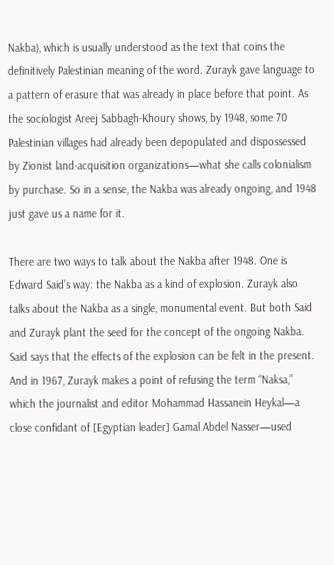Nakba), which is usually understood as the text that coins the definitively Palestinian meaning of the word. Zurayk gave language to a pattern of erasure that was already in place before that point. As the sociologist Areej Sabbagh-Khoury shows, by 1948, some 70 Palestinian villages had already been depopulated and dispossessed by Zionist land-acquisition organizations—what she calls colonialism by purchase. So in a sense, the Nakba was already ongoing, and 1948 just gave us a name for it.

There are two ways to talk about the Nakba after 1948. One is Edward Said’s way: the Nakba as a kind of explosion. Zurayk also talks about the Nakba as a single, monumental event. But both Said and Zurayk plant the seed for the concept of the ongoing Nakba. Said says that the effects of the explosion can be felt in the present. And in 1967, Zurayk makes a point of refusing the term “Naksa,” which the journalist and editor Mohammad Hassanein Heykal—a close confidant of [Egyptian leader] Gamal Abdel Nasser—used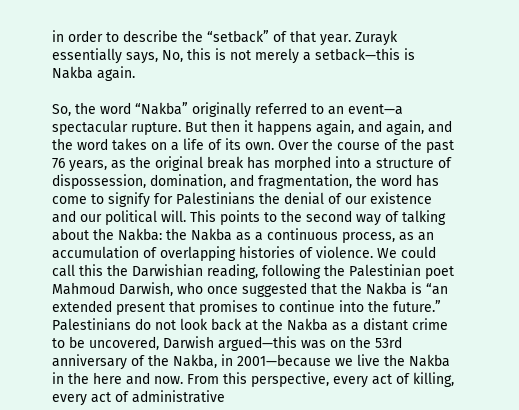in order to describe the “setback” of that year. Zurayk essentially says, No, this is not merely a setback—this is Nakba again.

So, the word “Nakba” originally referred to an event—a spectacular rupture. But then it happens again, and again, and the word takes on a life of its own. Over the course of the past 76 years, as the original break has morphed into a structure of dispossession, domination, and fragmentation, the word has come to signify for Palestinians the denial of our existence and our political will. This points to the second way of talking about the Nakba: the Nakba as a continuous process, as an accumulation of overlapping histories of violence. We could call this the Darwishian reading, following the Palestinian poet Mahmoud Darwish, who once suggested that the Nakba is “an extended present that promises to continue into the future.” Palestinians do not look back at the Nakba as a distant crime to be uncovered, Darwish argued—this was on the 53rd anniversary of the Nakba, in 2001—because we live the Nakba in the here and now. From this perspective, every act of killing, every act of administrative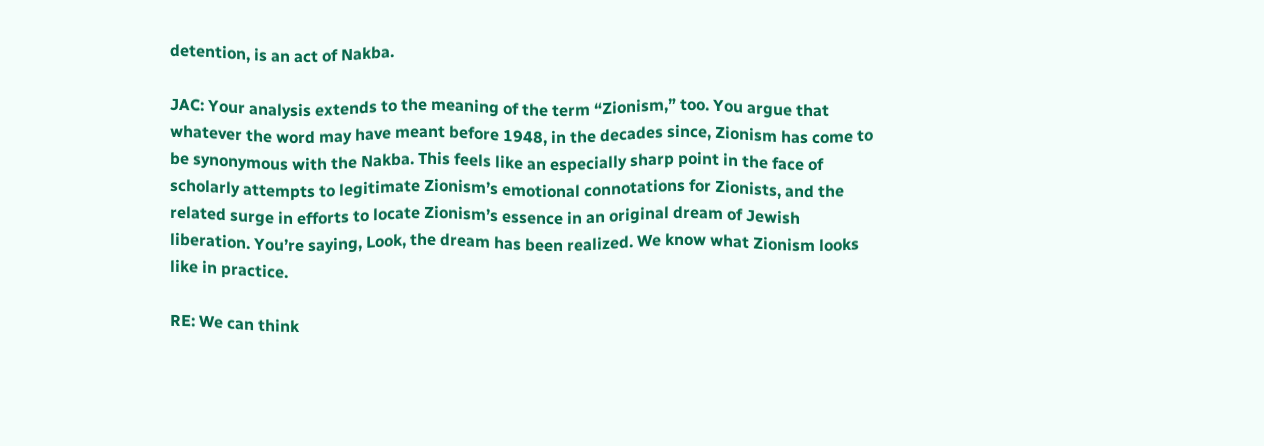detention, is an act of Nakba.

JAC: Your analysis extends to the meaning of the term “Zionism,” too. You argue that whatever the word may have meant before 1948, in the decades since, Zionism has come to be synonymous with the Nakba. This feels like an especially sharp point in the face of scholarly attempts to legitimate Zionism’s emotional connotations for Zionists, and the related surge in efforts to locate Zionism’s essence in an original dream of Jewish liberation. You’re saying, Look, the dream has been realized. We know what Zionism looks like in practice.

RE: We can think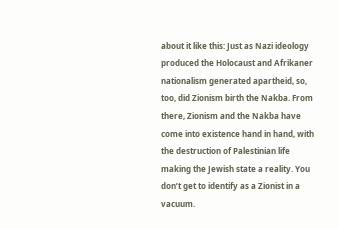about it like this: Just as Nazi ideology produced the Holocaust and Afrikaner nationalism generated apartheid, so, too, did Zionism birth the Nakba. From there, Zionism and the Nakba have come into existence hand in hand, with the destruction of Palestinian life making the Jewish state a reality. You don’t get to identify as a Zionist in a vacuum.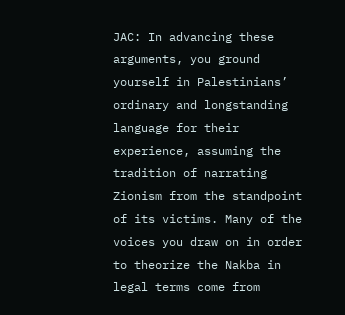JAC: In advancing these arguments, you ground yourself in Palestinians’ ordinary and longstanding language for their experience, assuming the tradition of narrating Zionism from the standpoint of its victims. Many of the voices you draw on in order to theorize the Nakba in legal terms come from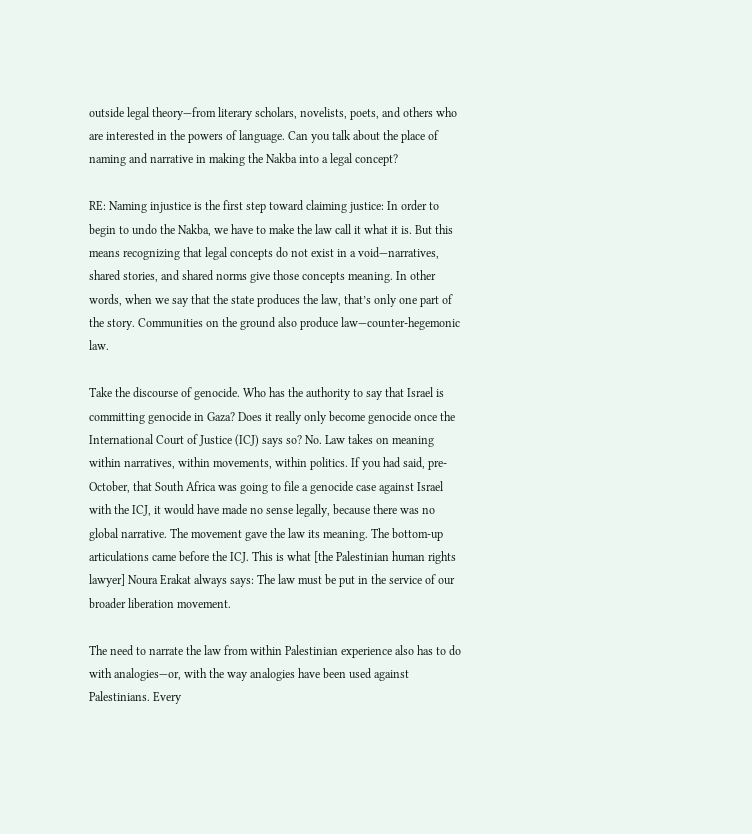outside legal theory—from literary scholars, novelists, poets, and others who are interested in the powers of language. Can you talk about the place of naming and narrative in making the Nakba into a legal concept?

RE: Naming injustice is the first step toward claiming justice: In order to begin to undo the Nakba, we have to make the law call it what it is. But this means recognizing that legal concepts do not exist in a void—narratives, shared stories, and shared norms give those concepts meaning. In other words, when we say that the state produces the law, that’s only one part of the story. Communities on the ground also produce law—counter-hegemonic law.

Take the discourse of genocide. Who has the authority to say that Israel is committing genocide in Gaza? Does it really only become genocide once the International Court of Justice (ICJ) says so? No. Law takes on meaning within narratives, within movements, within politics. If you had said, pre-October, that South Africa was going to file a genocide case against Israel with the ICJ, it would have made no sense legally, because there was no global narrative. The movement gave the law its meaning. The bottom-up articulations came before the ICJ. This is what [the Palestinian human rights lawyer] Noura Erakat always says: The law must be put in the service of our broader liberation movement.

The need to narrate the law from within Palestinian experience also has to do with analogies—or, with the way analogies have been used against Palestinians. Every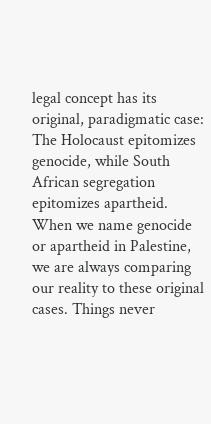legal concept has its original, paradigmatic case: The Holocaust epitomizes genocide, while South African segregation epitomizes apartheid. When we name genocide or apartheid in Palestine, we are always comparing our reality to these original cases. Things never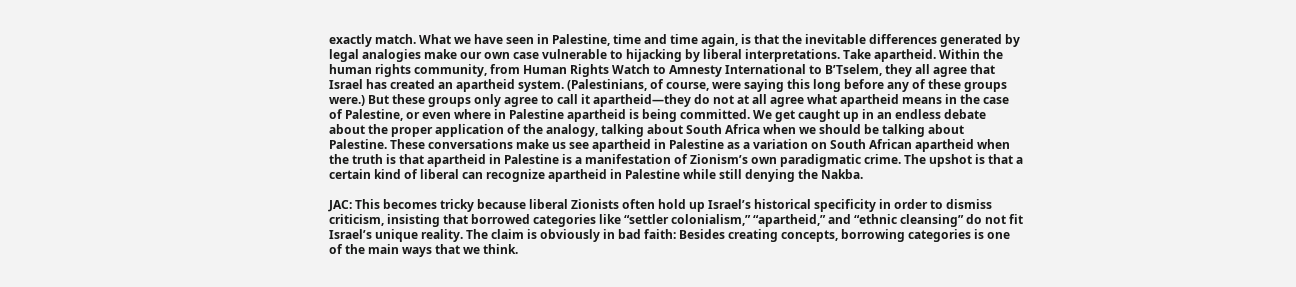exactly match. What we have seen in Palestine, time and time again, is that the inevitable differences generated by legal analogies make our own case vulnerable to hijacking by liberal interpretations. Take apartheid. Within the human rights community, from Human Rights Watch to Amnesty International to B’Tselem, they all agree that Israel has created an apartheid system. (Palestinians, of course, were saying this long before any of these groups were.) But these groups only agree to call it apartheid—they do not at all agree what apartheid means in the case of Palestine, or even where in Palestine apartheid is being committed. We get caught up in an endless debate about the proper application of the analogy, talking about South Africa when we should be talking about Palestine. These conversations make us see apartheid in Palestine as a variation on South African apartheid when the truth is that apartheid in Palestine is a manifestation of Zionism’s own paradigmatic crime. The upshot is that a certain kind of liberal can recognize apartheid in Palestine while still denying the Nakba.

JAC: This becomes tricky because liberal Zionists often hold up Israel’s historical specificity in order to dismiss criticism, insisting that borrowed categories like “settler colonialism,” “apartheid,” and “ethnic cleansing” do not fit Israel’s unique reality. The claim is obviously in bad faith: Besides creating concepts, borrowing categories is one of the main ways that we think.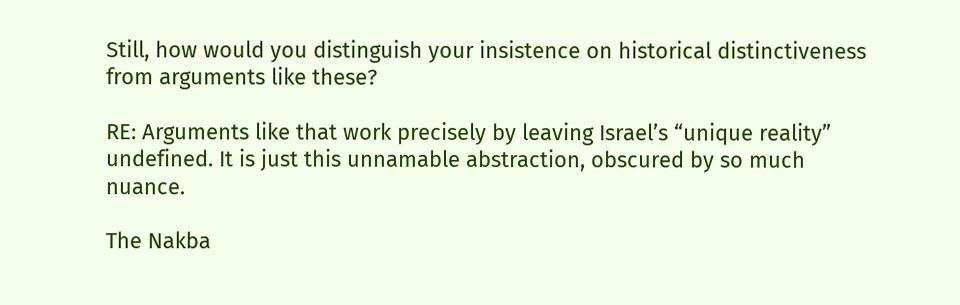Still, how would you distinguish your insistence on historical distinctiveness from arguments like these?

RE: Arguments like that work precisely by leaving Israel’s “unique reality” undefined. It is just this unnamable abstraction, obscured by so much nuance.

The Nakba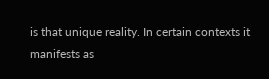is that unique reality. In certain contexts it manifests as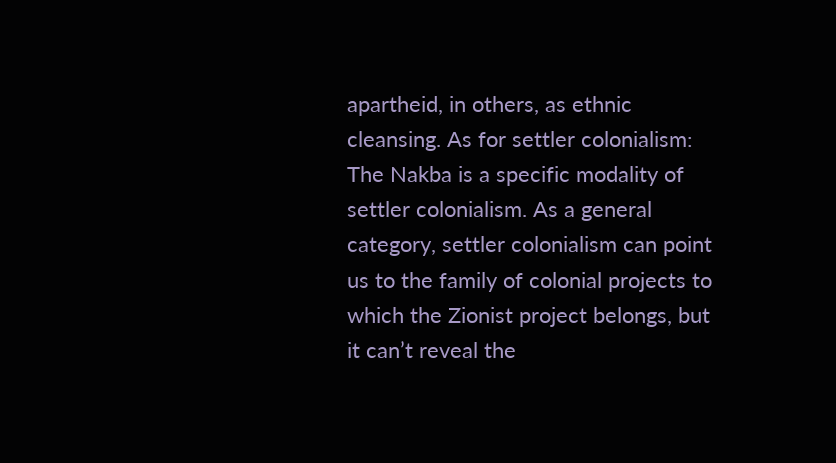apartheid, in others, as ethnic cleansing. As for settler colonialism: The Nakba is a specific modality of settler colonialism. As a general category, settler colonialism can point us to the family of colonial projects to which the Zionist project belongs, but it can’t reveal the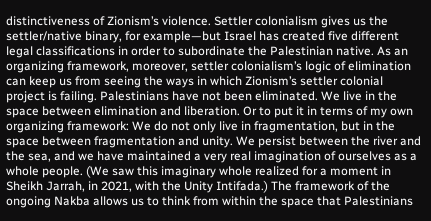distinctiveness of Zionism’s violence. Settler colonialism gives us the settler/native binary, for example—but Israel has created five different legal classifications in order to subordinate the Palestinian native. As an organizing framework, moreover, settler colonialism’s logic of elimination can keep us from seeing the ways in which Zionism’s settler colonial project is failing. Palestinians have not been eliminated. We live in the space between elimination and liberation. Or to put it in terms of my own organizing framework: We do not only live in fragmentation, but in the space between fragmentation and unity. We persist between the river and the sea, and we have maintained a very real imagination of ourselves as a whole people. (We saw this imaginary whole realized for a moment in Sheikh Jarrah, in 2021, with the Unity Intifada.) The framework of the ongoing Nakba allows us to think from within the space that Palestinians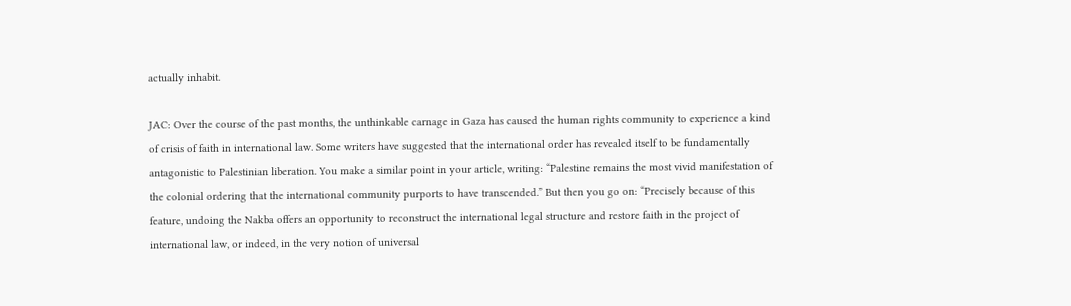actually inhabit.

JAC: Over the course of the past months, the unthinkable carnage in Gaza has caused the human rights community to experience a kind of crisis of faith in international law. Some writers have suggested that the international order has revealed itself to be fundamentally antagonistic to Palestinian liberation. You make a similar point in your article, writing: “Palestine remains the most vivid manifestation of the colonial ordering that the international community purports to have transcended.” But then you go on: “Precisely because of this feature, undoing the Nakba offers an opportunity to reconstruct the international legal structure and restore faith in the project of international law, or indeed, in the very notion of universal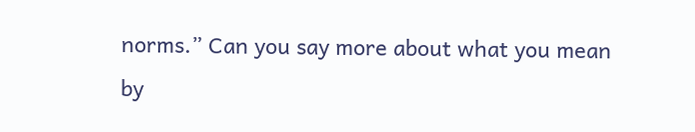norms.” Can you say more about what you mean by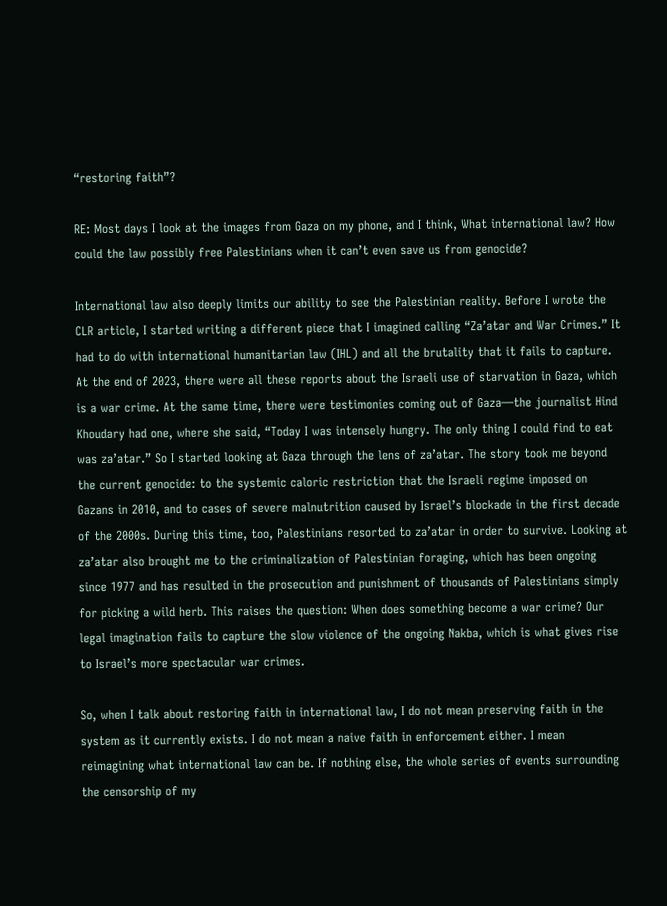“restoring faith”?

RE: Most days I look at the images from Gaza on my phone, and I think, What international law? How could the law possibly free Palestinians when it can’t even save us from genocide?

International law also deeply limits our ability to see the Palestinian reality. Before I wrote the CLR article, I started writing a different piece that I imagined calling “Za’atar and War Crimes.” It had to do with international humanitarian law (IHL) and all the brutality that it fails to capture. At the end of 2023, there were all these reports about the Israeli use of starvation in Gaza, which is a war crime. At the same time, there were testimonies coming out of Gaza—the journalist Hind Khoudary had one, where she said, “Today I was intensely hungry. The only thing I could find to eat was za’atar.” So I started looking at Gaza through the lens of za’atar. The story took me beyond the current genocide: to the systemic caloric restriction that the Israeli regime imposed on Gazans in 2010, and to cases of severe malnutrition caused by Israel’s blockade in the first decade of the 2000s. During this time, too, Palestinians resorted to za’atar in order to survive. Looking at za’atar also brought me to the criminalization of Palestinian foraging, which has been ongoing since 1977 and has resulted in the prosecution and punishment of thousands of Palestinians simply for picking a wild herb. This raises the question: When does something become a war crime? Our legal imagination fails to capture the slow violence of the ongoing Nakba, which is what gives rise to Israel’s more spectacular war crimes.

So, when I talk about restoring faith in international law, I do not mean preserving faith in the system as it currently exists. I do not mean a naive faith in enforcement either. I mean reimagining what international law can be. If nothing else, the whole series of events surrounding the censorship of my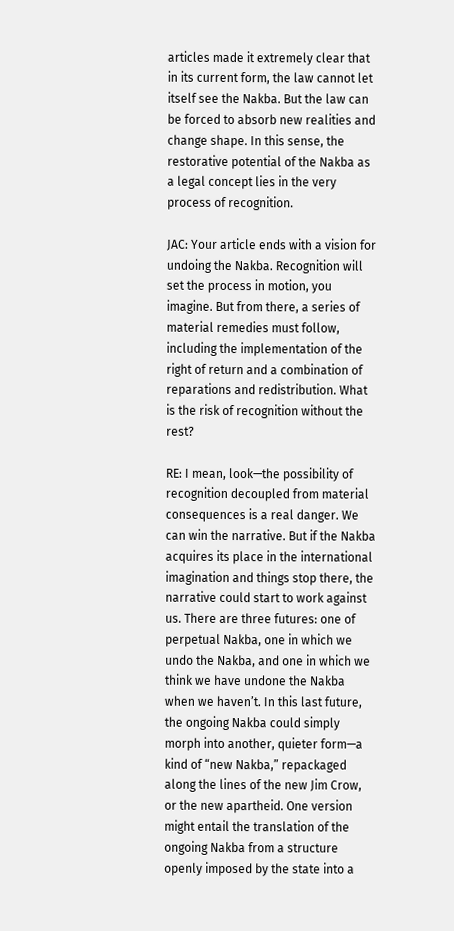articles made it extremely clear that in its current form, the law cannot let itself see the Nakba. But the law can be forced to absorb new realities and change shape. In this sense, the restorative potential of the Nakba as a legal concept lies in the very process of recognition.

JAC: Your article ends with a vision for undoing the Nakba. Recognition will set the process in motion, you imagine. But from there, a series of material remedies must follow, including the implementation of the right of return and a combination of reparations and redistribution. What is the risk of recognition without the rest?

RE: I mean, look—the possibility of recognition decoupled from material consequences is a real danger. We can win the narrative. But if the Nakba acquires its place in the international imagination and things stop there, the narrative could start to work against us. There are three futures: one of perpetual Nakba, one in which we undo the Nakba, and one in which we think we have undone the Nakba when we haven’t. In this last future, the ongoing Nakba could simply morph into another, quieter form—a kind of “new Nakba,” repackaged along the lines of the new Jim Crow, or the new apartheid. One version might entail the translation of the ongoing Nakba from a structure openly imposed by the state into a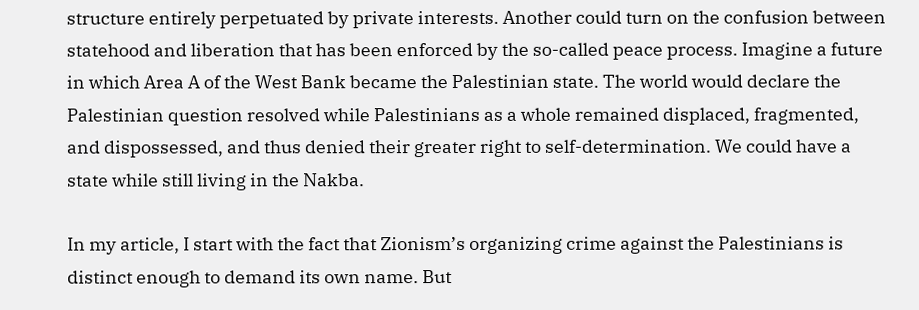structure entirely perpetuated by private interests. Another could turn on the confusion between statehood and liberation that has been enforced by the so-called peace process. Imagine a future in which Area A of the West Bank became the Palestinian state. The world would declare the Palestinian question resolved while Palestinians as a whole remained displaced, fragmented, and dispossessed, and thus denied their greater right to self-determination. We could have a state while still living in the Nakba.

In my article, I start with the fact that Zionism’s organizing crime against the Palestinians is distinct enough to demand its own name. But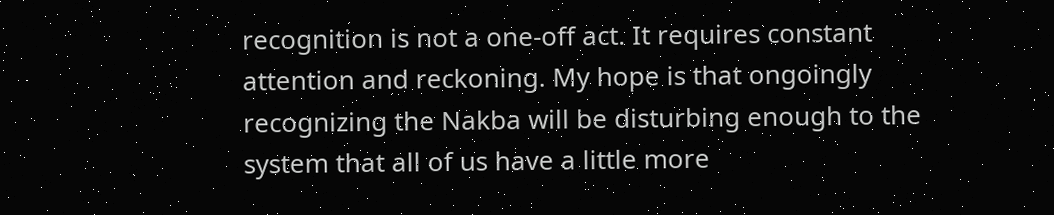recognition is not a one-off act. It requires constant attention and reckoning. My hope is that ongoingly recognizing the Nakba will be disturbing enough to the system that all of us have a little more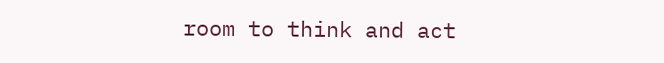room to think and act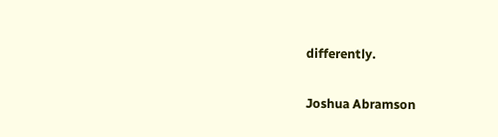differently.

Joshua Abramson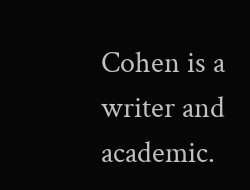Cohen is a writer and academic.